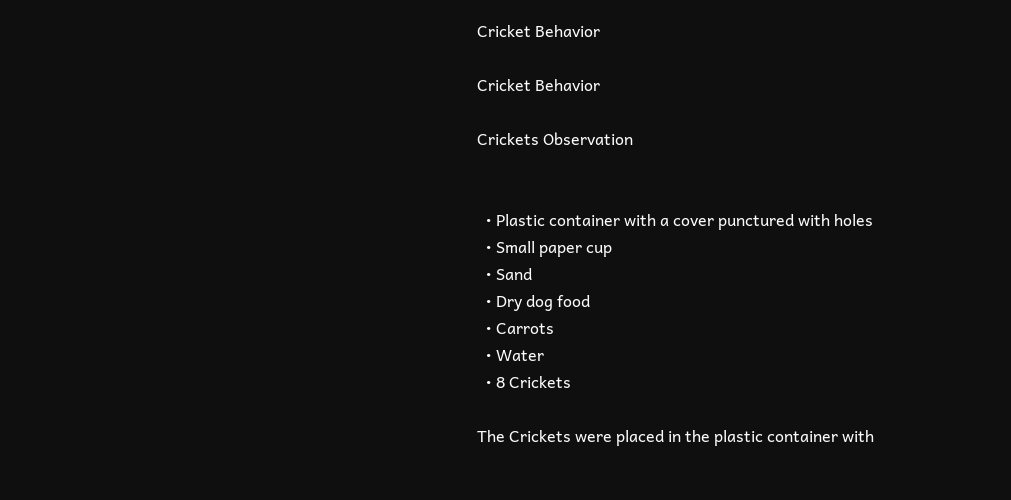Cricket Behavior

Cricket Behavior

Crickets Observation


  • Plastic container with a cover punctured with holes
  • Small paper cup
  • Sand
  • Dry dog food
  • Carrots
  • Water
  • 8 Crickets

The Crickets were placed in the plastic container with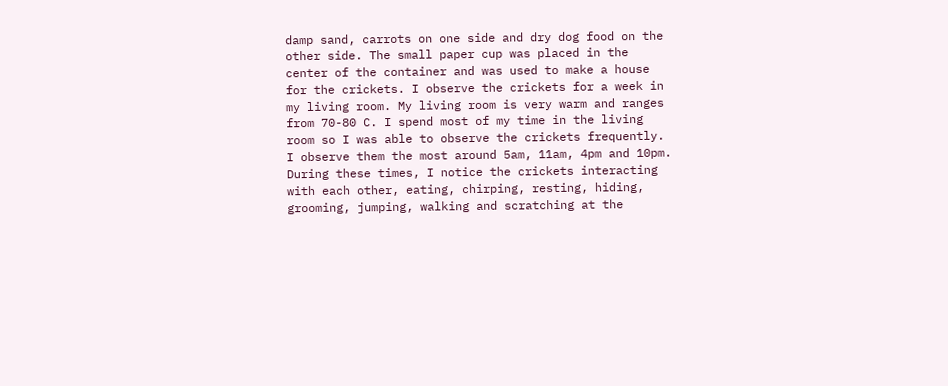damp sand, carrots on one side and dry dog food on the other side. The small paper cup was placed in the center of the container and was used to make a house for the crickets. I observe the crickets for a week in my living room. My living room is very warm and ranges from 70-80 C. I spend most of my time in the living room so I was able to observe the crickets frequently. I observe them the most around 5am, 11am, 4pm and 10pm. During these times, I notice the crickets interacting with each other, eating, chirping, resting, hiding, grooming, jumping, walking and scratching at the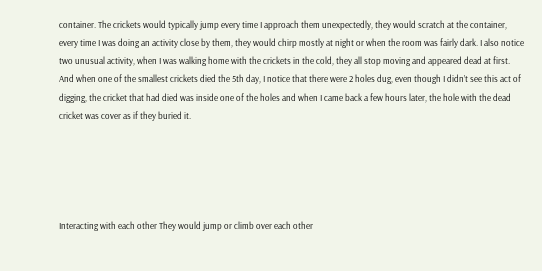container. The crickets would typically jump every time I approach them unexpectedly, they would scratch at the container, every time I was doing an activity close by them, they would chirp mostly at night or when the room was fairly dark. I also notice two unusual activity, when I was walking home with the crickets in the cold, they all stop moving and appeared dead at first. And when one of the smallest crickets died the 5th day, I notice that there were 2 holes dug, even though I didn’t see this act of digging, the cricket that had died was inside one of the holes and when I came back a few hours later, the hole with the dead cricket was cover as if they buried it.





Interacting with each other They would jump or climb over each other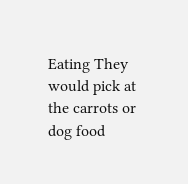Eating They would pick at the carrots or dog food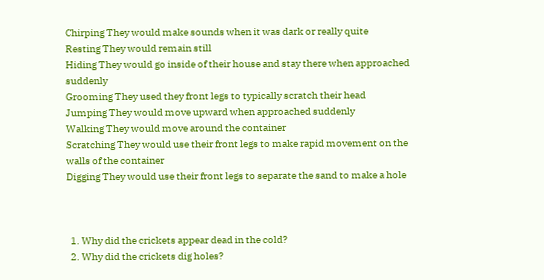Chirping They would make sounds when it was dark or really quite
Resting They would remain still
Hiding They would go inside of their house and stay there when approached suddenly
Grooming They used they front legs to typically scratch their head
Jumping They would move upward when approached suddenly
Walking They would move around the container
Scratching They would use their front legs to make rapid movement on the walls of the container
Digging They would use their front legs to separate the sand to make a hole



  1. Why did the crickets appear dead in the cold?
  2. Why did the crickets dig holes?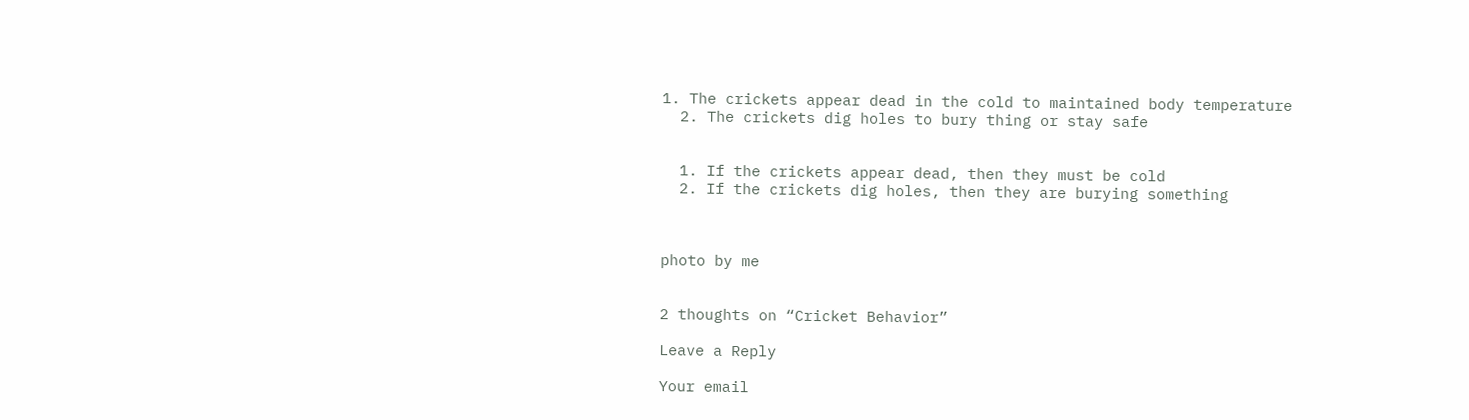1. The crickets appear dead in the cold to maintained body temperature
  2. The crickets dig holes to bury thing or stay safe


  1. If the crickets appear dead, then they must be cold
  2. If the crickets dig holes, then they are burying something



photo by me


2 thoughts on “Cricket Behavior”

Leave a Reply

Your email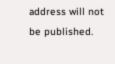address will not be published.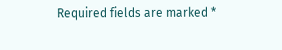Required fields are marked *